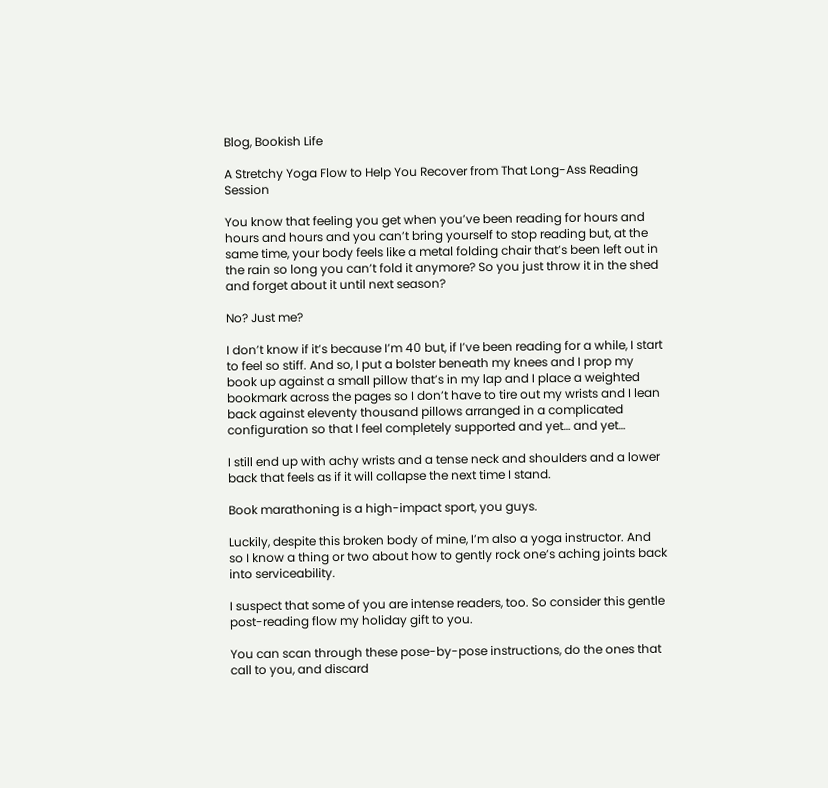Blog, Bookish Life

A Stretchy Yoga Flow to Help You Recover from That Long-Ass Reading Session

You know that feeling you get when you’ve been reading for hours and hours and hours and you can’t bring yourself to stop reading but, at the same time, your body feels like a metal folding chair that’s been left out in the rain so long you can’t fold it anymore? So you just throw it in the shed and forget about it until next season?

No? Just me?

I don’t know if it’s because I’m 40 but, if I’ve been reading for a while, I start to feel so stiff. And so, I put a bolster beneath my knees and I prop my book up against a small pillow that’s in my lap and I place a weighted bookmark across the pages so I don’t have to tire out my wrists and I lean back against eleventy thousand pillows arranged in a complicated configuration so that I feel completely supported and yet… and yet…

I still end up with achy wrists and a tense neck and shoulders and a lower back that feels as if it will collapse the next time I stand.

Book marathoning is a high-impact sport, you guys.

Luckily, despite this broken body of mine, I’m also a yoga instructor. And so I know a thing or two about how to gently rock one’s aching joints back into serviceability.

I suspect that some of you are intense readers, too. So consider this gentle post-reading flow my holiday gift to you.

You can scan through these pose-by-pose instructions, do the ones that call to you, and discard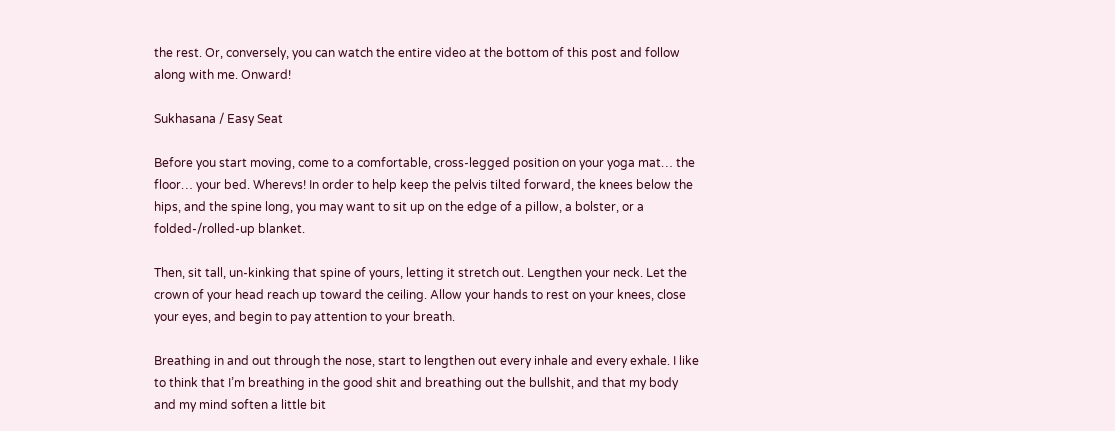the rest. Or, conversely, you can watch the entire video at the bottom of this post and follow along with me. Onward!

Sukhasana / Easy Seat

Before you start moving, come to a comfortable, cross-legged position on your yoga mat… the floor… your bed. Wherevs! In order to help keep the pelvis tilted forward, the knees below the hips, and the spine long, you may want to sit up on the edge of a pillow, a bolster, or a folded-/rolled-up blanket.

Then, sit tall, un-kinking that spine of yours, letting it stretch out. Lengthen your neck. Let the crown of your head reach up toward the ceiling. Allow your hands to rest on your knees, close your eyes, and begin to pay attention to your breath.

Breathing in and out through the nose, start to lengthen out every inhale and every exhale. I like to think that I’m breathing in the good shit and breathing out the bullshit, and that my body and my mind soften a little bit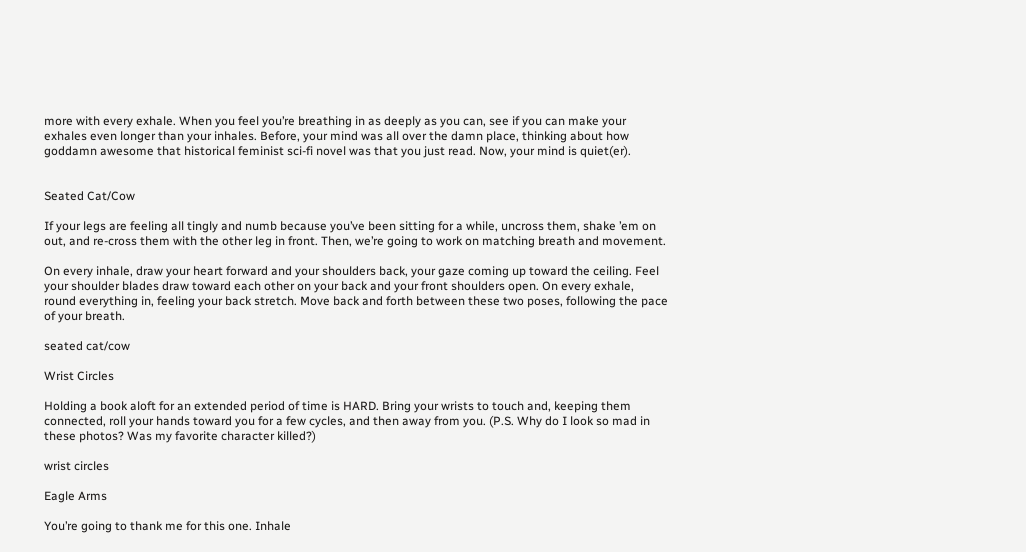more with every exhale. When you feel you’re breathing in as deeply as you can, see if you can make your exhales even longer than your inhales. Before, your mind was all over the damn place, thinking about how goddamn awesome that historical feminist sci-fi novel was that you just read. Now, your mind is quiet(er).


Seated Cat/Cow

If your legs are feeling all tingly and numb because you’ve been sitting for a while, uncross them, shake ’em on out, and re-cross them with the other leg in front. Then, we’re going to work on matching breath and movement.

On every inhale, draw your heart forward and your shoulders back, your gaze coming up toward the ceiling. Feel your shoulder blades draw toward each other on your back and your front shoulders open. On every exhale, round everything in, feeling your back stretch. Move back and forth between these two poses, following the pace of your breath.

seated cat/cow

Wrist Circles

Holding a book aloft for an extended period of time is HARD. Bring your wrists to touch and, keeping them connected, roll your hands toward you for a few cycles, and then away from you. (P.S. Why do I look so mad in these photos? Was my favorite character killed?)

wrist circles

Eagle Arms

You’re going to thank me for this one. Inhale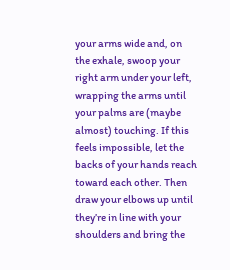your arms wide and, on the exhale, swoop your right arm under your left, wrapping the arms until your palms are (maybe almost) touching. If this feels impossible, let the backs of your hands reach toward each other. Then draw your elbows up until they’re in line with your shoulders and bring the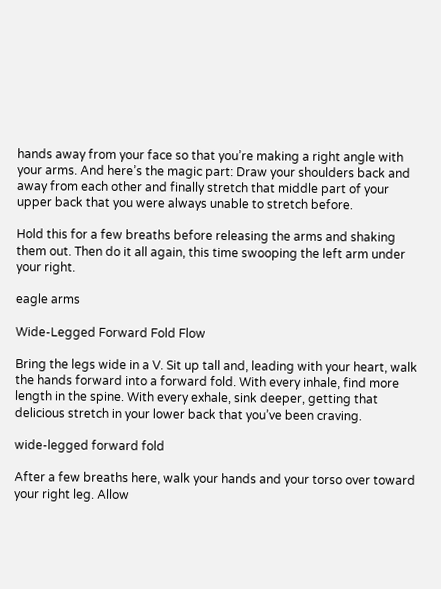hands away from your face so that you’re making a right angle with your arms. And here’s the magic part: Draw your shoulders back and away from each other and finally stretch that middle part of your upper back that you were always unable to stretch before.

Hold this for a few breaths before releasing the arms and shaking them out. Then do it all again, this time swooping the left arm under your right.

eagle arms

Wide-Legged Forward Fold Flow

Bring the legs wide in a V. Sit up tall and, leading with your heart, walk the hands forward into a forward fold. With every inhale, find more length in the spine. With every exhale, sink deeper, getting that delicious stretch in your lower back that you’ve been craving.

wide-legged forward fold

After a few breaths here, walk your hands and your torso over toward your right leg. Allow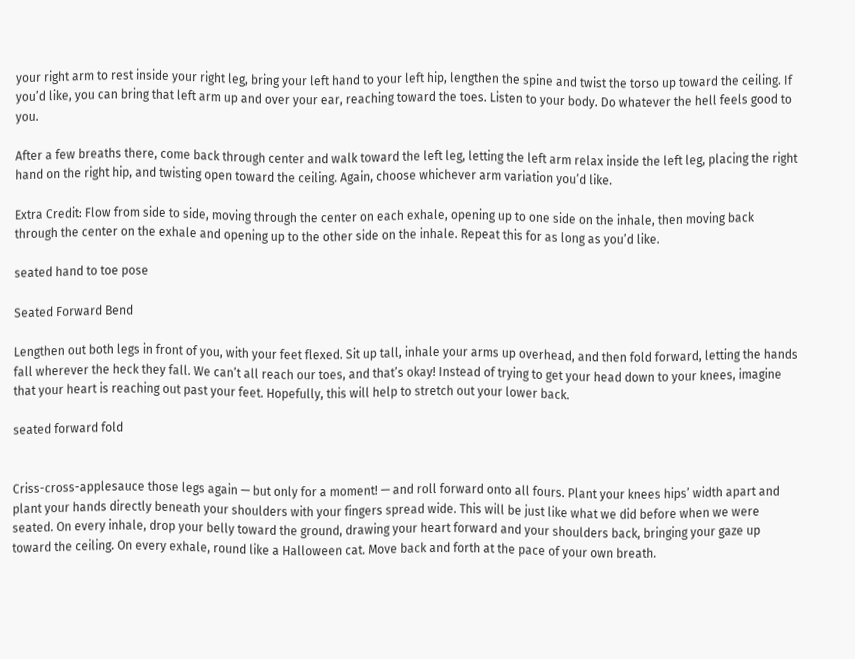your right arm to rest inside your right leg, bring your left hand to your left hip, lengthen the spine and twist the torso up toward the ceiling. If you’d like, you can bring that left arm up and over your ear, reaching toward the toes. Listen to your body. Do whatever the hell feels good to you.

After a few breaths there, come back through center and walk toward the left leg, letting the left arm relax inside the left leg, placing the right hand on the right hip, and twisting open toward the ceiling. Again, choose whichever arm variation you’d like.

Extra Credit: Flow from side to side, moving through the center on each exhale, opening up to one side on the inhale, then moving back through the center on the exhale and opening up to the other side on the inhale. Repeat this for as long as you’d like.

seated hand to toe pose

Seated Forward Bend

Lengthen out both legs in front of you, with your feet flexed. Sit up tall, inhale your arms up overhead, and then fold forward, letting the hands fall wherever the heck they fall. We can’t all reach our toes, and that’s okay! Instead of trying to get your head down to your knees, imagine that your heart is reaching out past your feet. Hopefully, this will help to stretch out your lower back.

seated forward fold


Criss-cross-applesauce those legs again — but only for a moment! — and roll forward onto all fours. Plant your knees hips’ width apart and plant your hands directly beneath your shoulders with your fingers spread wide. This will be just like what we did before when we were seated. On every inhale, drop your belly toward the ground, drawing your heart forward and your shoulders back, bringing your gaze up toward the ceiling. On every exhale, round like a Halloween cat. Move back and forth at the pace of your own breath.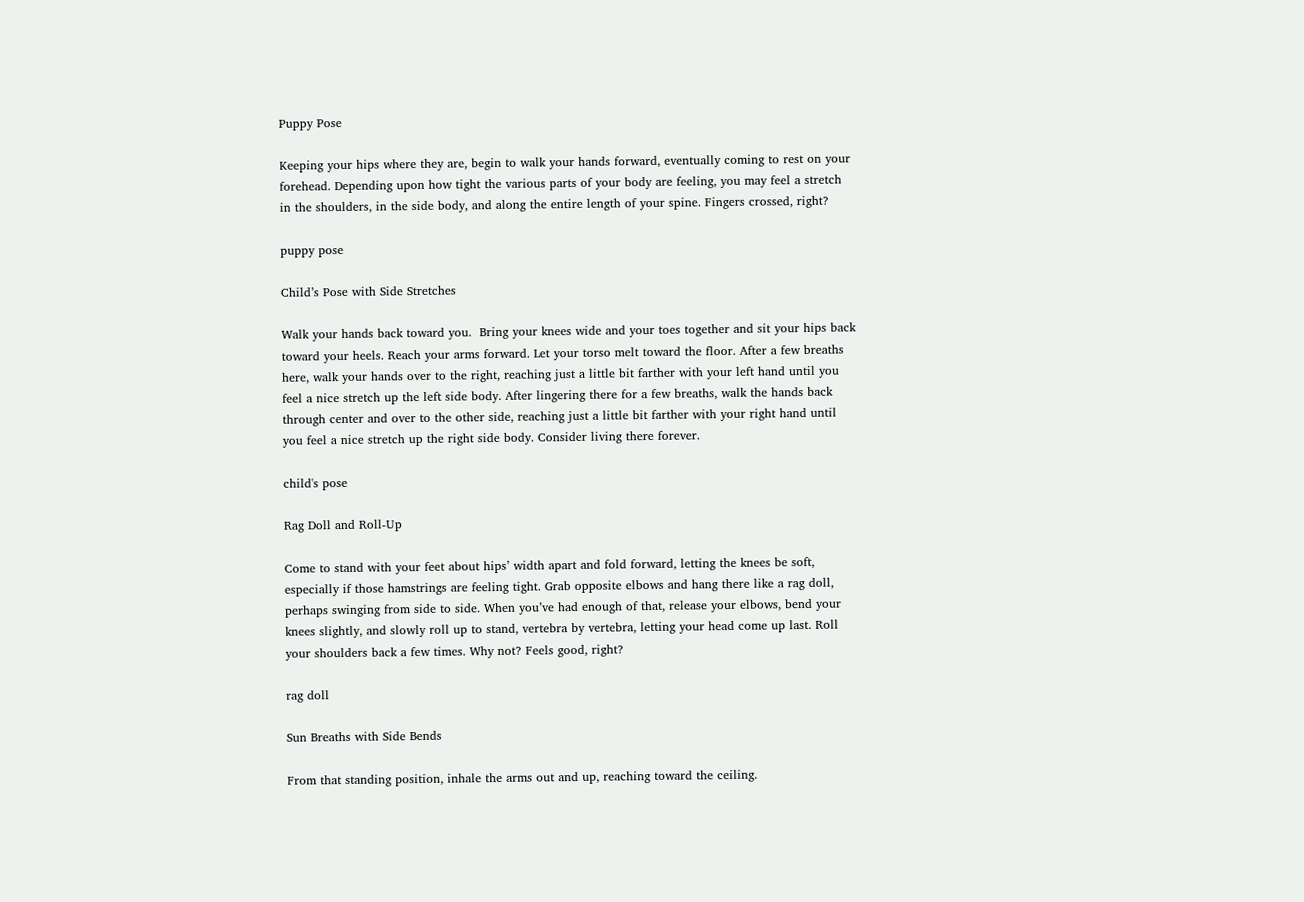Puppy Pose

Keeping your hips where they are, begin to walk your hands forward, eventually coming to rest on your forehead. Depending upon how tight the various parts of your body are feeling, you may feel a stretch in the shoulders, in the side body, and along the entire length of your spine. Fingers crossed, right?

puppy pose

Child’s Pose with Side Stretches

Walk your hands back toward you.  Bring your knees wide and your toes together and sit your hips back toward your heels. Reach your arms forward. Let your torso melt toward the floor. After a few breaths here, walk your hands over to the right, reaching just a little bit farther with your left hand until you feel a nice stretch up the left side body. After lingering there for a few breaths, walk the hands back through center and over to the other side, reaching just a little bit farther with your right hand until you feel a nice stretch up the right side body. Consider living there forever.

child's pose

Rag Doll and Roll-Up

Come to stand with your feet about hips’ width apart and fold forward, letting the knees be soft, especially if those hamstrings are feeling tight. Grab opposite elbows and hang there like a rag doll, perhaps swinging from side to side. When you’ve had enough of that, release your elbows, bend your knees slightly, and slowly roll up to stand, vertebra by vertebra, letting your head come up last. Roll your shoulders back a few times. Why not? Feels good, right?

rag doll

Sun Breaths with Side Bends

From that standing position, inhale the arms out and up, reaching toward the ceiling.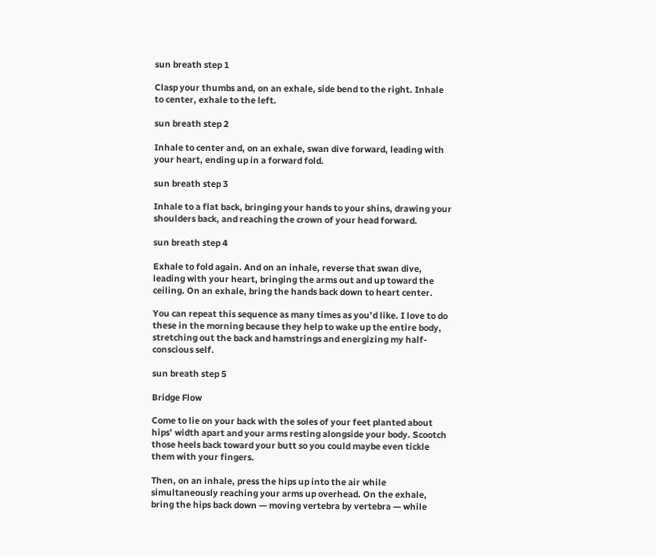sun breath step 1

Clasp your thumbs and, on an exhale, side bend to the right. Inhale to center, exhale to the left.

sun breath step 2

Inhale to center and, on an exhale, swan dive forward, leading with your heart, ending up in a forward fold.

sun breath step 3

Inhale to a flat back, bringing your hands to your shins, drawing your shoulders back, and reaching the crown of your head forward.

sun breath step 4

Exhale to fold again. And on an inhale, reverse that swan dive, leading with your heart, bringing the arms out and up toward the ceiling. On an exhale, bring the hands back down to heart center.

You can repeat this sequence as many times as you’d like. I love to do these in the morning because they help to wake up the entire body, stretching out the back and hamstrings and energizing my half-conscious self.

sun breath step 5

Bridge Flow

Come to lie on your back with the soles of your feet planted about hips’ width apart and your arms resting alongside your body. Scootch those heels back toward your butt so you could maybe even tickle them with your fingers.

Then, on an inhale, press the hips up into the air while simultaneously reaching your arms up overhead. On the exhale, bring the hips back down — moving vertebra by vertebra — while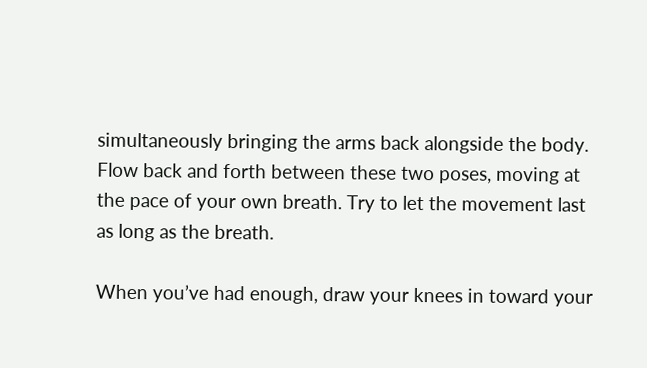simultaneously bringing the arms back alongside the body. Flow back and forth between these two poses, moving at the pace of your own breath. Try to let the movement last as long as the breath.

When you’ve had enough, draw your knees in toward your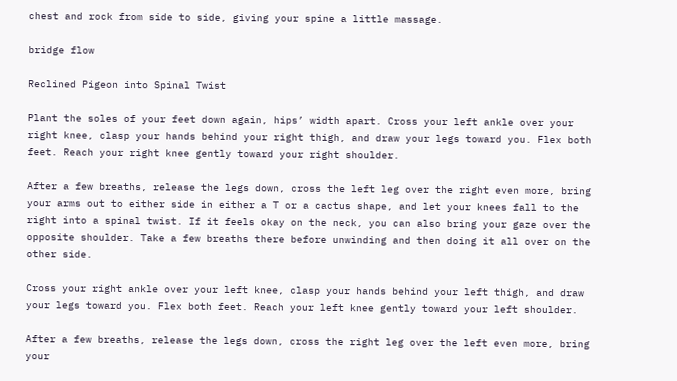chest and rock from side to side, giving your spine a little massage.

bridge flow

Reclined Pigeon into Spinal Twist

Plant the soles of your feet down again, hips’ width apart. Cross your left ankle over your right knee, clasp your hands behind your right thigh, and draw your legs toward you. Flex both feet. Reach your right knee gently toward your right shoulder.

After a few breaths, release the legs down, cross the left leg over the right even more, bring your arms out to either side in either a T or a cactus shape, and let your knees fall to the right into a spinal twist. If it feels okay on the neck, you can also bring your gaze over the opposite shoulder. Take a few breaths there before unwinding and then doing it all over on the other side.

Cross your right ankle over your left knee, clasp your hands behind your left thigh, and draw your legs toward you. Flex both feet. Reach your left knee gently toward your left shoulder.

After a few breaths, release the legs down, cross the right leg over the left even more, bring your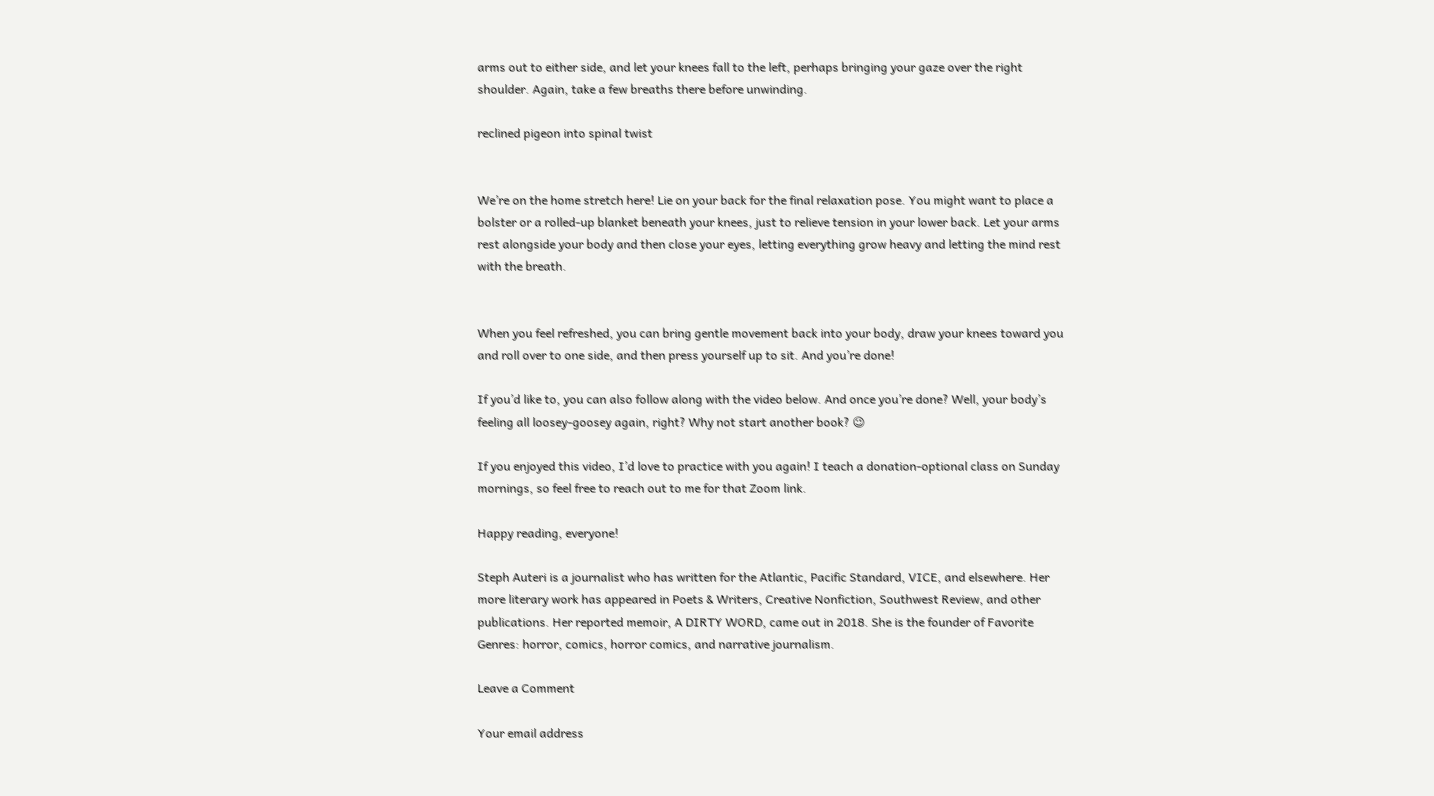arms out to either side, and let your knees fall to the left, perhaps bringing your gaze over the right shoulder. Again, take a few breaths there before unwinding.

reclined pigeon into spinal twist


We’re on the home stretch here! Lie on your back for the final relaxation pose. You might want to place a bolster or a rolled-up blanket beneath your knees, just to relieve tension in your lower back. Let your arms rest alongside your body and then close your eyes, letting everything grow heavy and letting the mind rest with the breath.


When you feel refreshed, you can bring gentle movement back into your body, draw your knees toward you and roll over to one side, and then press yourself up to sit. And you’re done!

If you’d like to, you can also follow along with the video below. And once you’re done? Well, your body’s feeling all loosey-goosey again, right? Why not start another book? 😉

If you enjoyed this video, I’d love to practice with you again! I teach a donation-optional class on Sunday mornings, so feel free to reach out to me for that Zoom link.

Happy reading, everyone!

Steph Auteri is a journalist who has written for the Atlantic, Pacific Standard, VICE, and elsewhere. Her more literary work has appeared in Poets & Writers, Creative Nonfiction, Southwest Review, and other publications. Her reported memoir, A DIRTY WORD, came out in 2018. She is the founder of Favorite Genres: horror, comics, horror comics, and narrative journalism.

Leave a Comment

Your email address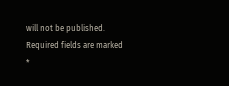will not be published. Required fields are marked *